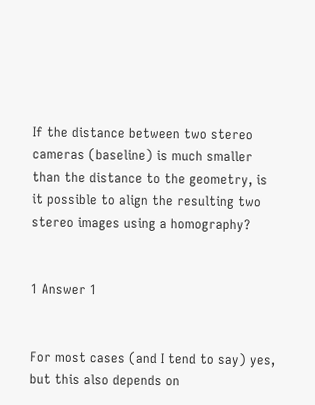If the distance between two stereo cameras (baseline) is much smaller than the distance to the geometry, is it possible to align the resulting two stereo images using a homography?


1 Answer 1


For most cases (and I tend to say) yes, but this also depends on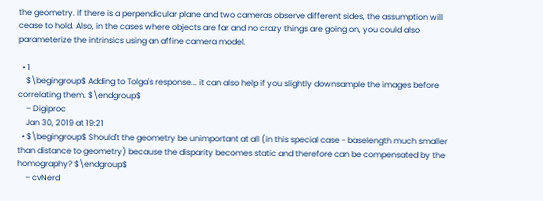the geometry. If there is a perpendicular plane and two cameras observe different sides, the assumption will cease to hold. Also, in the cases where objects are far and no crazy things are going on, you could also parameterize the intrinsics using an affine camera model.

  • 1
    $\begingroup$ Adding to Tolga's response... it can also help if you slightly downsample the images before correlating them. $\endgroup$
    – Digiproc
    Jan 30, 2019 at 19:21
  • $\begingroup$ Should't the geometry be unimportant at all (in this special case - baselength much smaller than distance to geometry) because the disparity becomes static and therefore can be compensated by the homography? $\endgroup$
    – cvNerd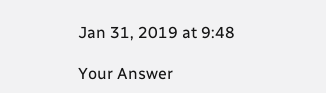Jan 31, 2019 at 9:48

Your Answer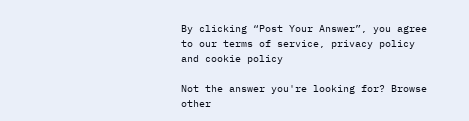By clicking “Post Your Answer”, you agree to our terms of service, privacy policy and cookie policy

Not the answer you're looking for? Browse other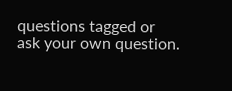questions tagged or ask your own question.